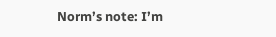Norm’s note: I’m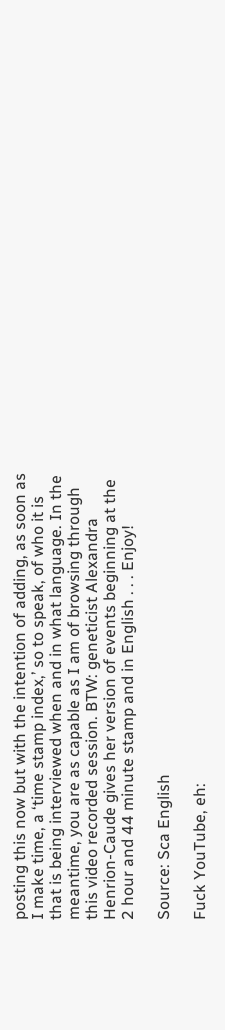posting this now but with the intention of adding, as soon as I make time, a ‘time stamp index,’ so to speak, of who it is that is being interviewed when and in what language. In the meantime, you are as capable as I am of browsing through this video recorded session. BTW: geneticist Alexandra Henrion-Caude gives her version of events beginning at the 2 hour and 44 minute stamp and in English . . . Enjoy!

Source: Sca English

Fuck YouTube, eh: